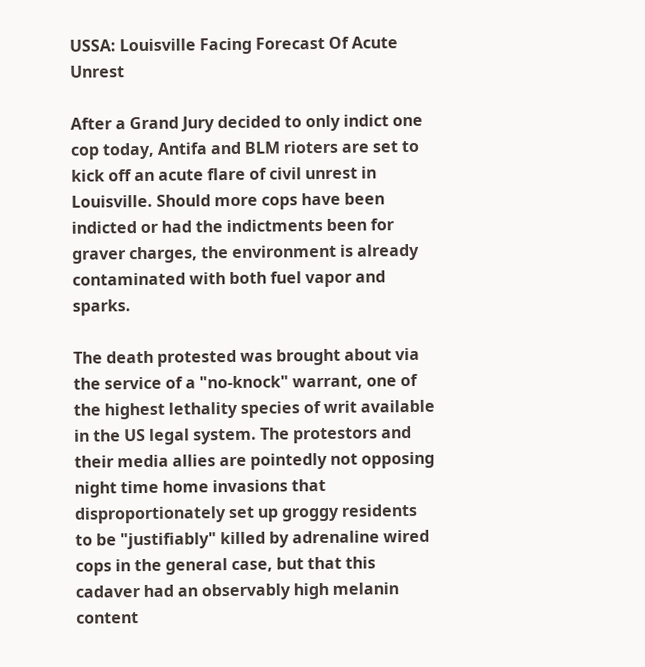USSA: Louisville Facing Forecast Of Acute Unrest

After a Grand Jury decided to only indict one cop today, Antifa and BLM rioters are set to kick off an acute flare of civil unrest in Louisville. Should more cops have been indicted or had the indictments been for graver charges, the environment is already contaminated with both fuel vapor and sparks.

The death protested was brought about via the service of a "no-knock" warrant, one of the highest lethality species of writ available in the US legal system. The protestors and their media allies are pointedly not opposing night time home invasions that disproportionately set up groggy residents to be "justifiably" killed by adrenaline wired cops in the general case, but that this cadaver had an observably high melanin content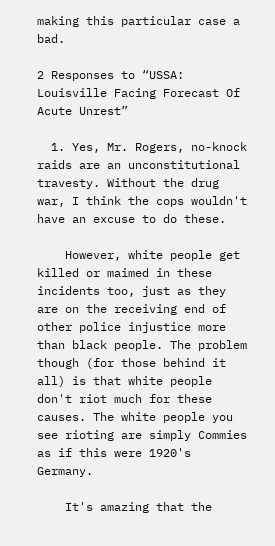making this particular case a bad.

2 Responses to “USSA: Louisville Facing Forecast Of Acute Unrest”

  1. Yes, Mr. Rogers, no-knock raids are an unconstitutional travesty. Without the drug war, I think the cops wouldn't have an excuse to do these.

    However, white people get killed or maimed in these incidents too, just as they are on the receiving end of other police injustice more than black people. The problem though (for those behind it all) is that white people don't riot much for these causes. The white people you see rioting are simply Commies as if this were 1920's Germany.

    It's amazing that the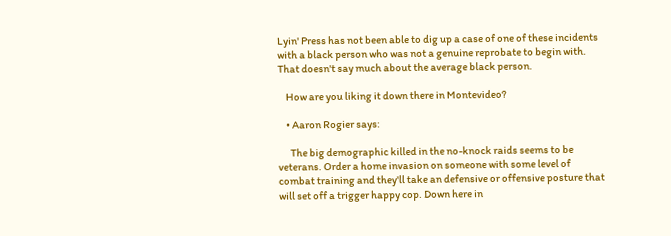Lyin' Press has not been able to dig up a case of one of these incidents with a black person who was not a genuine reprobate to begin with. That doesn't say much about the average black person.

    How are you liking it down there in Montevideo?

    • Aaron Rogier says:

      The big demographic killed in the no-knock raids seems to be veterans. Order a home invasion on someone with some level of combat training and they'll take an defensive or offensive posture that will set off a trigger happy cop. Down here in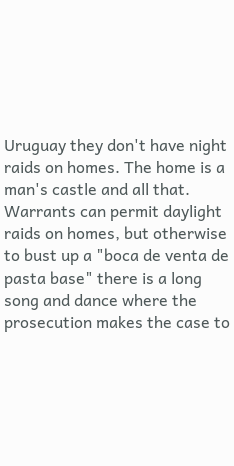Uruguay they don't have night raids on homes. The home is a man's castle and all that. Warrants can permit daylight raids on homes, but otherwise to bust up a "boca de venta de pasta base" there is a long song and dance where the prosecution makes the case to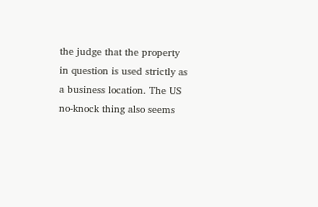the judge that the property in question is used strictly as a business location. The US no-knock thing also seems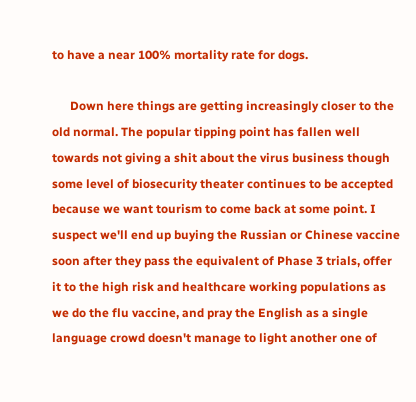to have a near 100% mortality rate for dogs.

      Down here things are getting increasingly closer to the old normal. The popular tipping point has fallen well towards not giving a shit about the virus business though some level of biosecurity theater continues to be accepted because we want tourism to come back at some point. I suspect we'll end up buying the Russian or Chinese vaccine soon after they pass the equivalent of Phase 3 trials, offer it to the high risk and healthcare working populations as we do the flu vaccine, and pray the English as a single language crowd doesn't manage to light another one of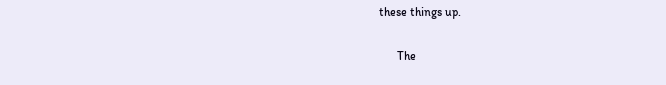these things up.

      The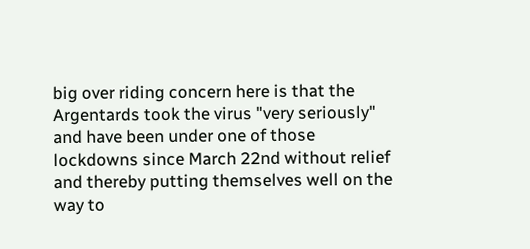big over riding concern here is that the Argentards took the virus "very seriously" and have been under one of those lockdowns since March 22nd without relief and thereby putting themselves well on the way to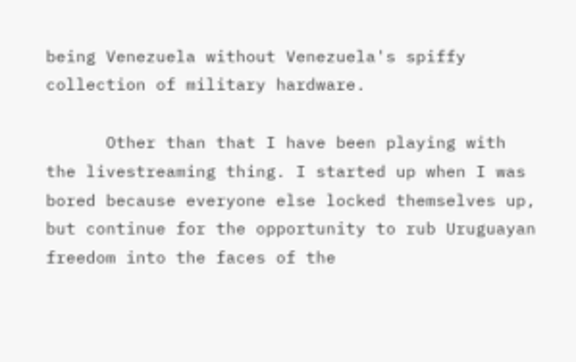being Venezuela without Venezuela's spiffy collection of military hardware.

      Other than that I have been playing with the livestreaming thing. I started up when I was bored because everyone else locked themselves up, but continue for the opportunity to rub Uruguayan freedom into the faces of the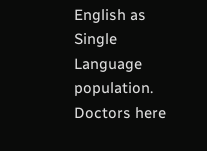English as Single Language population. Doctors here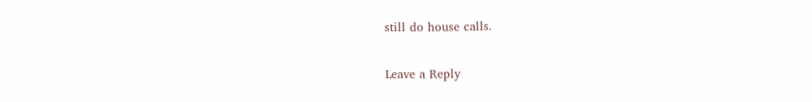still do house calls.

Leave a Reply